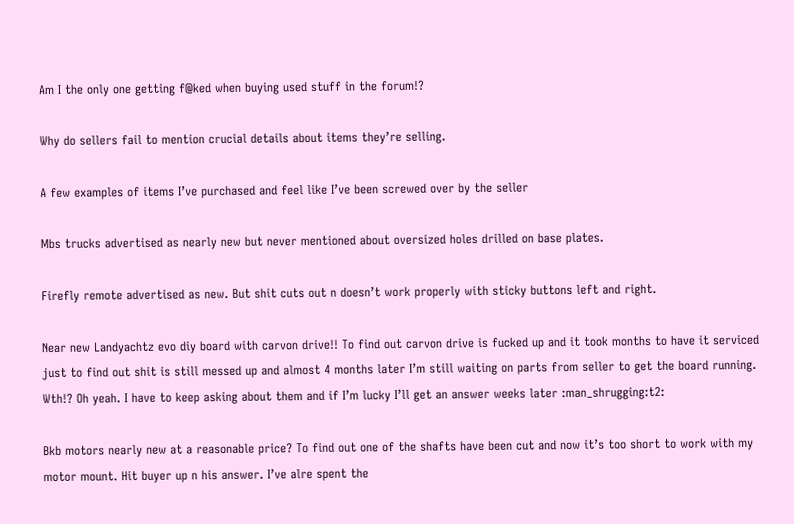Am I the only one getting f@ked when buying used stuff in the forum!?

Why do sellers fail to mention crucial details about items they’re selling.

A few examples of items I’ve purchased and feel like I’ve been screwed over by the seller

Mbs trucks advertised as nearly new but never mentioned about oversized holes drilled on base plates.

Firefly remote advertised as new. But shit cuts out n doesn’t work properly with sticky buttons left and right.

Near new Landyachtz evo diy board with carvon drive!! To find out carvon drive is fucked up and it took months to have it serviced just to find out shit is still messed up and almost 4 months later I’m still waiting on parts from seller to get the board running. Wth!? Oh yeah. I have to keep asking about them and if I’m lucky I’ll get an answer weeks later :man_shrugging:t2:

Bkb motors nearly new at a reasonable price? To find out one of the shafts have been cut and now it’s too short to work with my motor mount. Hit buyer up n his answer. I’ve alre spent the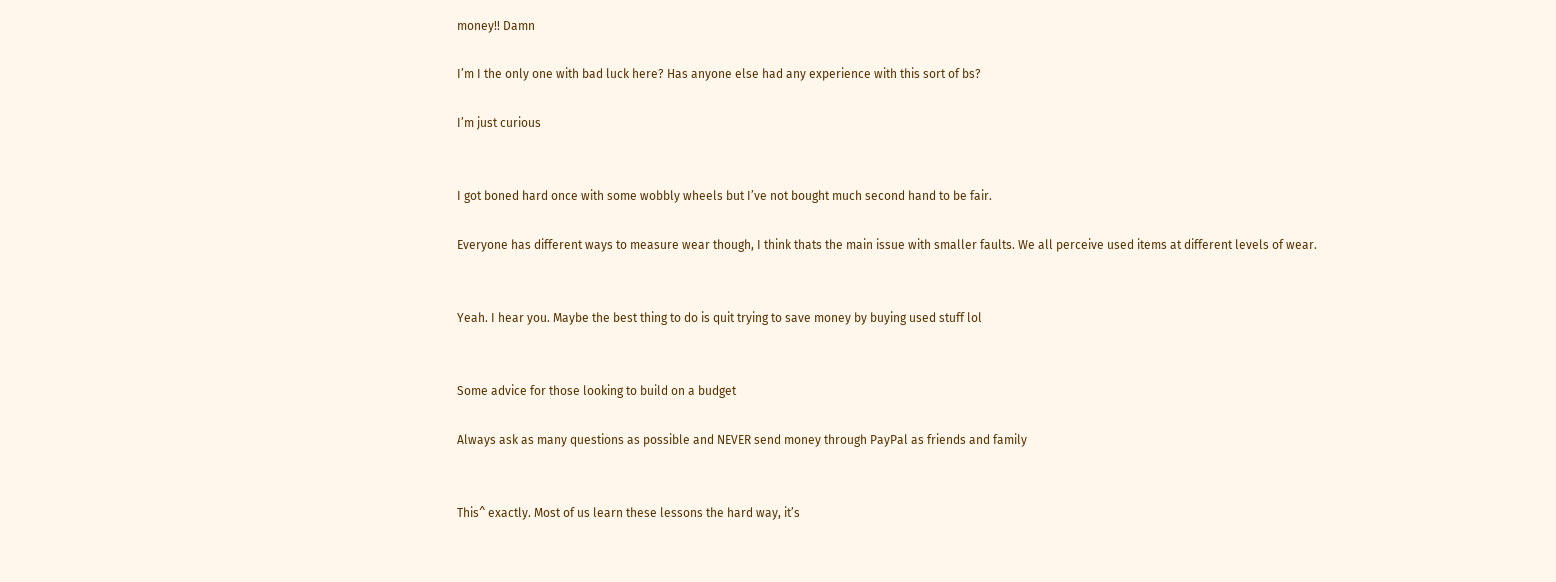money!! Damn

I’m I the only one with bad luck here? Has anyone else had any experience with this sort of bs?

I’m just curious


I got boned hard once with some wobbly wheels but I’ve not bought much second hand to be fair.

Everyone has different ways to measure wear though, I think thats the main issue with smaller faults. We all perceive used items at different levels of wear.


Yeah. I hear you. Maybe the best thing to do is quit trying to save money by buying used stuff lol


Some advice for those looking to build on a budget

Always ask as many questions as possible and NEVER send money through PayPal as friends and family


This^ exactly. Most of us learn these lessons the hard way, it’s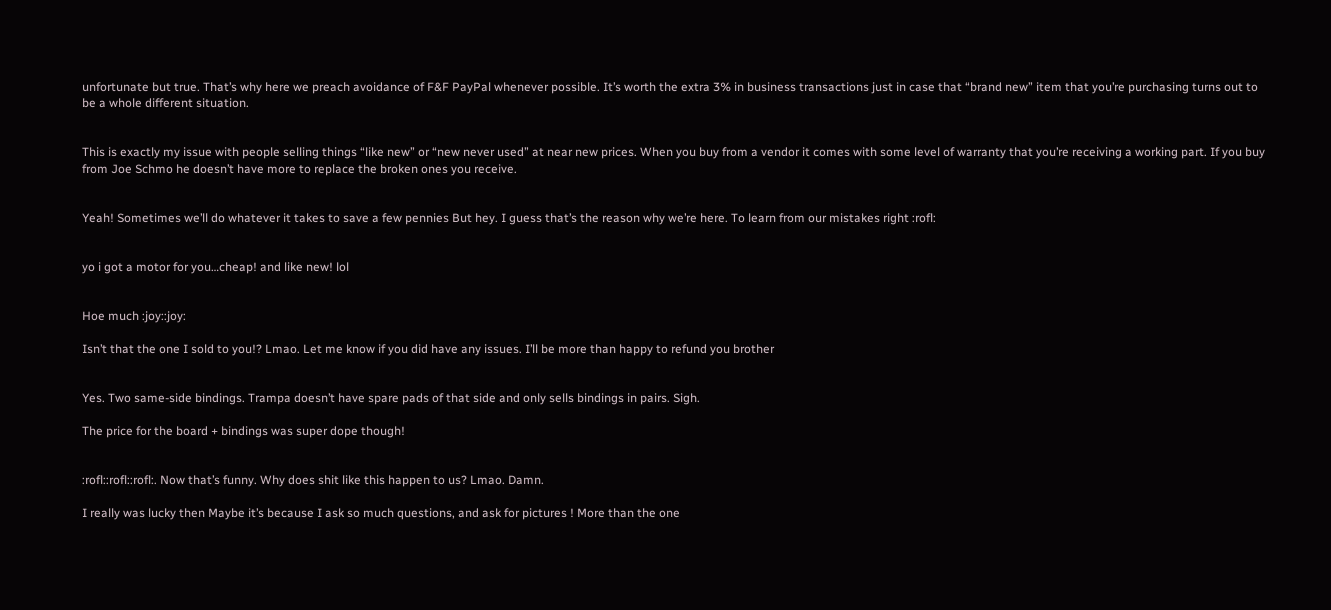unfortunate but true. That’s why here we preach avoidance of F&F PayPal whenever possible. It’s worth the extra 3% in business transactions just in case that “brand new” item that you’re purchasing turns out to be a whole different situation.


This is exactly my issue with people selling things “like new” or “new never used” at near new prices. When you buy from a vendor it comes with some level of warranty that you’re receiving a working part. If you buy from Joe Schmo he doesn’t have more to replace the broken ones you receive.


Yeah! Sometimes we’ll do whatever it takes to save a few pennies But hey. I guess that’s the reason why we’re here. To learn from our mistakes right :rofl:


yo i got a motor for you…cheap! and like new! lol


Hoe much :joy::joy:

Isn’t that the one I sold to you!? Lmao. Let me know if you did have any issues. I’ll be more than happy to refund you brother


Yes. Two same-side bindings. Trampa doesn’t have spare pads of that side and only sells bindings in pairs. Sigh.

The price for the board + bindings was super dope though!


:rofl::rofl::rofl:. Now that’s funny. Why does shit like this happen to us? Lmao. Damn.

I really was lucky then Maybe it’s because I ask so much questions, and ask for pictures ! More than the one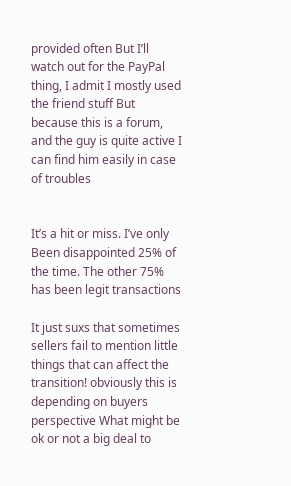provided often But I’ll watch out for the PayPal thing, I admit I mostly used the friend stuff But because this is a forum, and the guy is quite active I can find him easily in case of troubles


It’s a hit or miss. I’ve only Been disappointed 25% of the time. The other 75% has been legit transactions

It just suxs that sometimes sellers fail to mention little things that can affect the transition! obviously this is depending on buyers perspective What might be ok or not a big deal to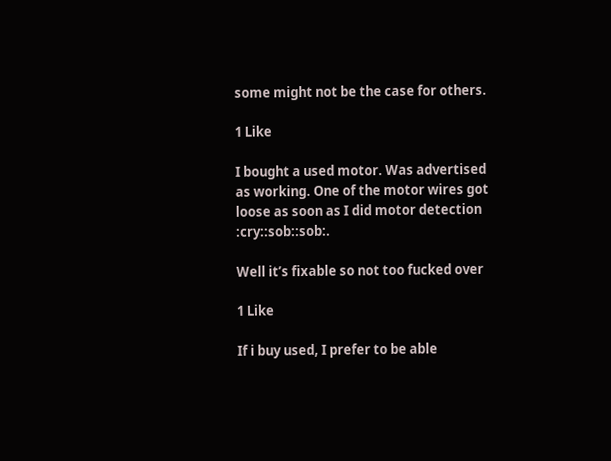some might not be the case for others.

1 Like

I bought a used motor. Was advertised as working. One of the motor wires got loose as soon as I did motor detection :cry::sob::sob:.

Well it’s fixable so not too fucked over

1 Like

If i buy used, I prefer to be able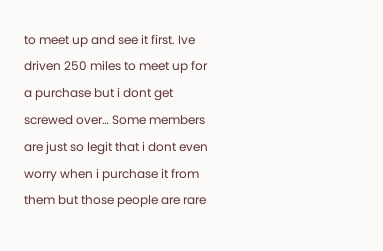to meet up and see it first. Ive driven 250 miles to meet up for a purchase but i dont get screwed over… Some members are just so legit that i dont even worry when i purchase it from them but those people are rare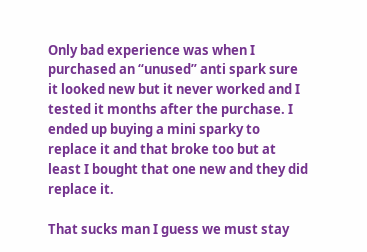Only bad experience was when I purchased an “unused” anti spark sure it looked new but it never worked and I tested it months after the purchase. I ended up buying a mini sparky to replace it and that broke too but at least I bought that one new and they did replace it.

That sucks man I guess we must stay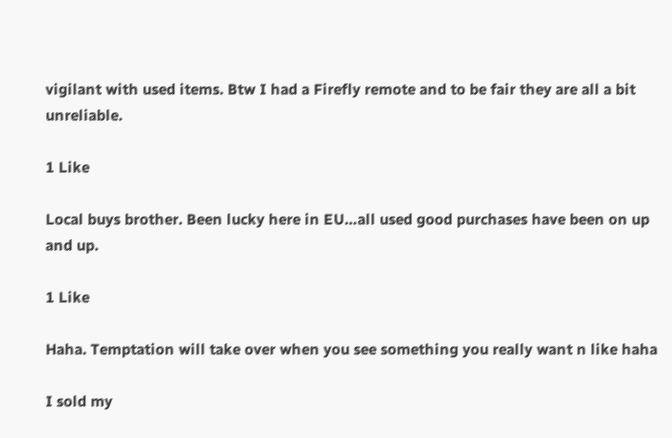vigilant with used items. Btw I had a Firefly remote and to be fair they are all a bit unreliable.

1 Like

Local buys brother. Been lucky here in EU…all used good purchases have been on up and up.

1 Like

Haha. Temptation will take over when you see something you really want n like haha

I sold my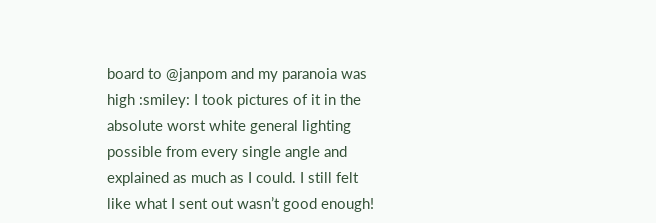board to @janpom and my paranoia was high :smiley: I took pictures of it in the absolute worst white general lighting possible from every single angle and explained as much as I could. I still felt like what I sent out wasn’t good enough!